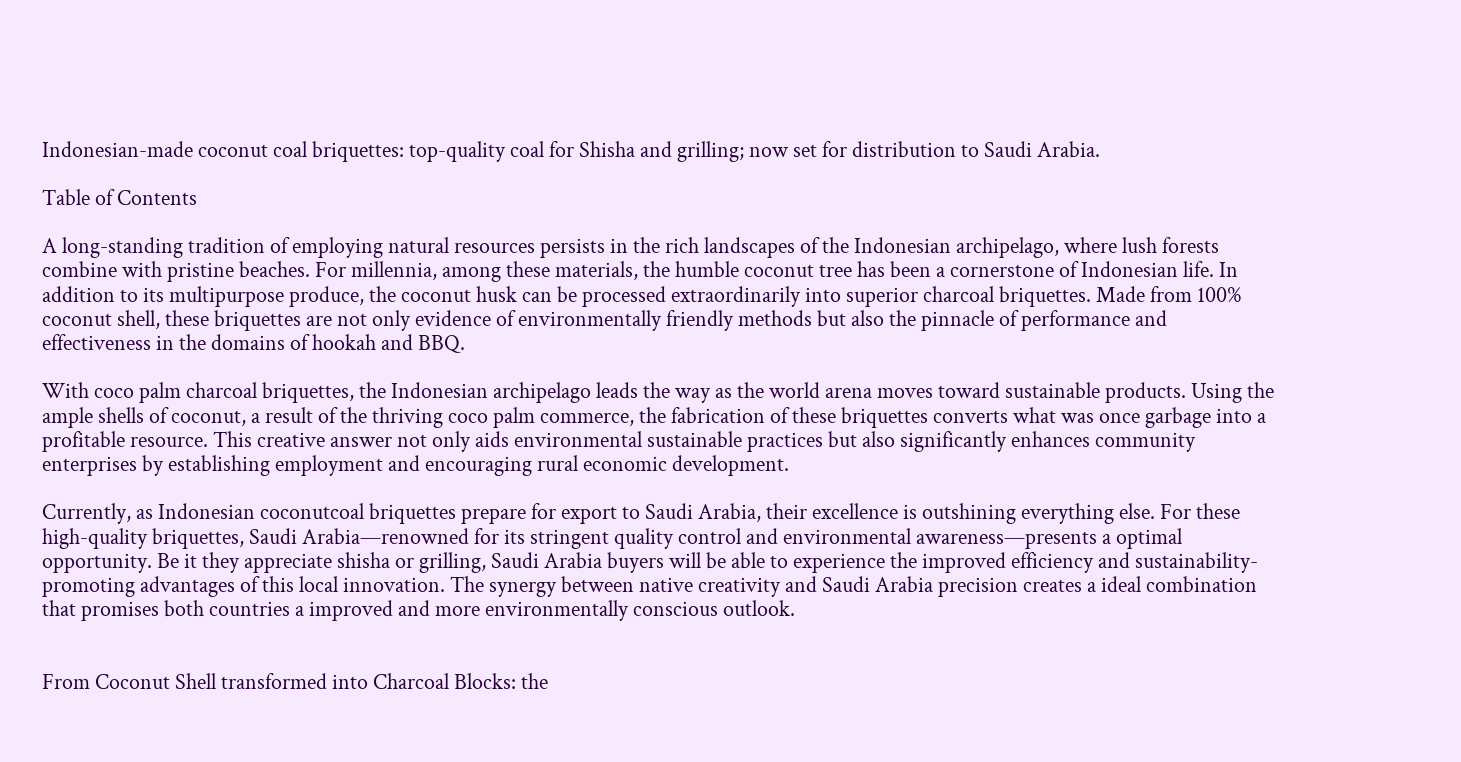Indonesian-made coconut coal briquettes: top-quality coal for Shisha and grilling; now set for distribution to Saudi Arabia.

Table of Contents

A long-standing tradition of employing natural resources persists in the rich landscapes of the Indonesian archipelago, where lush forests combine with pristine beaches. For millennia, among these materials, the humble coconut tree has been a cornerstone of Indonesian life. In addition to its multipurpose produce, the coconut husk can be processed extraordinarily into superior charcoal briquettes. Made from 100% coconut shell, these briquettes are not only evidence of environmentally friendly methods but also the pinnacle of performance and effectiveness in the domains of hookah and BBQ.

With coco palm charcoal briquettes, the Indonesian archipelago leads the way as the world arena moves toward sustainable products. Using the ample shells of coconut, a result of the thriving coco palm commerce, the fabrication of these briquettes converts what was once garbage into a profitable resource. This creative answer not only aids environmental sustainable practices but also significantly enhances community enterprises by establishing employment and encouraging rural economic development.

Currently, as Indonesian coconutcoal briquettes prepare for export to Saudi Arabia, their excellence is outshining everything else. For these high-quality briquettes, Saudi Arabia—renowned for its stringent quality control and environmental awareness—presents a optimal opportunity. Be it they appreciate shisha or grilling, Saudi Arabia buyers will be able to experience the improved efficiency and sustainability-promoting advantages of this local innovation. The synergy between native creativity and Saudi Arabia precision creates a ideal combination that promises both countries a improved and more environmentally conscious outlook.


From Coconut Shell transformed into Charcoal Blocks: the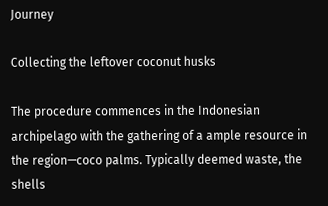Journey

Collecting the leftover coconut husks

The procedure commences in the Indonesian archipelago with the gathering of a ample resource in the region—coco palms. Typically deemed waste, the shells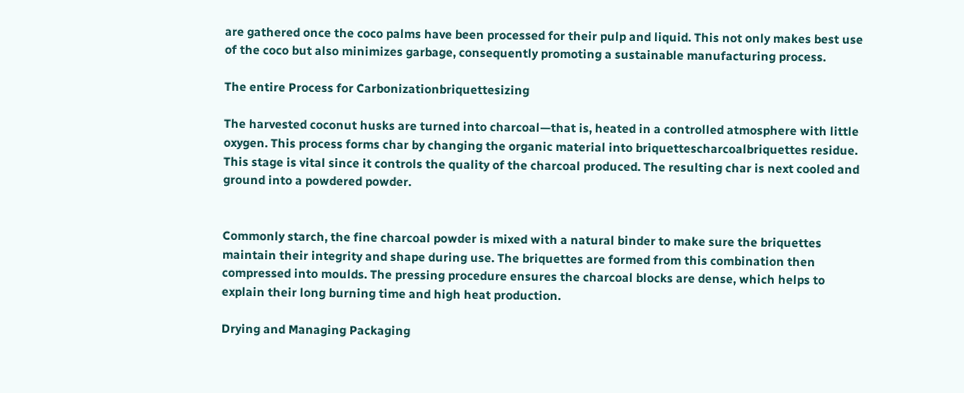are gathered once the coco palms have been processed for their pulp and liquid. This not only makes best use of the coco but also minimizes garbage, consequently promoting a sustainable manufacturing process.

The entire Process for Carbonizationbriquettesizing

The harvested coconut husks are turned into charcoal—that is, heated in a controlled atmosphere with little oxygen. This process forms char by changing the organic material into briquettescharcoalbriquettes residue. This stage is vital since it controls the quality of the charcoal produced. The resulting char is next cooled and ground into a powdered powder.


Commonly starch, the fine charcoal powder is mixed with a natural binder to make sure the briquettes maintain their integrity and shape during use. The briquettes are formed from this combination then compressed into moulds. The pressing procedure ensures the charcoal blocks are dense, which helps to explain their long burning time and high heat production.

Drying and Managing Packaging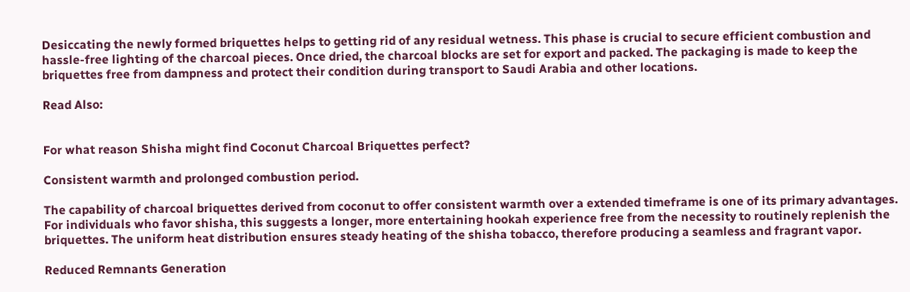Desiccating the newly formed briquettes helps to getting rid of any residual wetness. This phase is crucial to secure efficient combustion and hassle-free lighting of the charcoal pieces. Once dried, the charcoal blocks are set for export and packed. The packaging is made to keep the briquettes free from dampness and protect their condition during transport to Saudi Arabia and other locations.

Read Also:


For what reason Shisha might find Coconut Charcoal Briquettes perfect?

Consistent warmth and prolonged combustion period.

The capability of charcoal briquettes derived from coconut to offer consistent warmth over a extended timeframe is one of its primary advantages. For individuals who favor shisha, this suggests a longer, more entertaining hookah experience free from the necessity to routinely replenish the briquettes. The uniform heat distribution ensures steady heating of the shisha tobacco, therefore producing a seamless and fragrant vapor.

Reduced Remnants Generation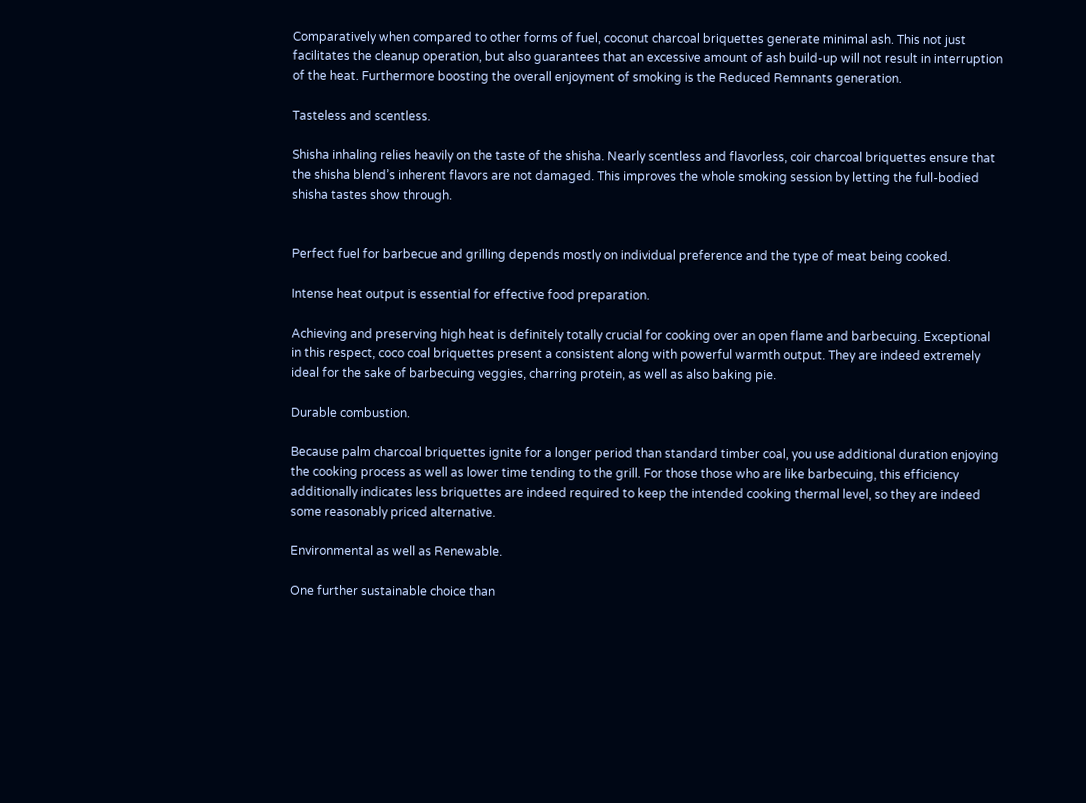Comparatively when compared to other forms of fuel, coconut charcoal briquettes generate minimal ash. This not just facilitates the cleanup operation, but also guarantees that an excessive amount of ash build-up will not result in interruption of the heat. Furthermore boosting the overall enjoyment of smoking is the Reduced Remnants generation.

Tasteless and scentless.

Shisha inhaling relies heavily on the taste of the shisha. Nearly scentless and flavorless, coir charcoal briquettes ensure that the shisha blend’s inherent flavors are not damaged. This improves the whole smoking session by letting the full-bodied shisha tastes show through.


Perfect fuel for barbecue and grilling depends mostly on individual preference and the type of meat being cooked.

Intense heat output is essential for effective food preparation.

Achieving and preserving high heat is definitely totally crucial for cooking over an open flame and barbecuing. Exceptional in this respect, coco coal briquettes present a consistent along with powerful warmth output. They are indeed extremely ideal for the sake of barbecuing veggies, charring protein, as well as also baking pie.

Durable combustion.

Because palm charcoal briquettes ignite for a longer period than standard timber coal, you use additional duration enjoying the cooking process as well as lower time tending to the grill. For those those who are like barbecuing, this efficiency additionally indicates less briquettes are indeed required to keep the intended cooking thermal level, so they are indeed some reasonably priced alternative.

Environmental as well as Renewable.

One further sustainable choice than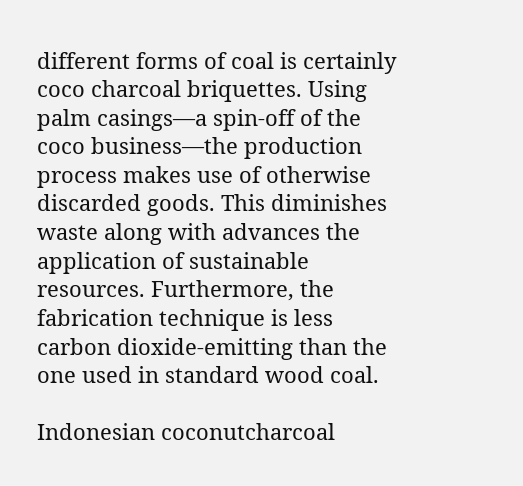different forms of coal is certainly coco charcoal briquettes. Using palm casings—a spin-off of the coco business—the production process makes use of otherwise discarded goods. This diminishes waste along with advances the application of sustainable resources. Furthermore, the fabrication technique is less carbon dioxide-emitting than the one used in standard wood coal.

Indonesian coconutcharcoal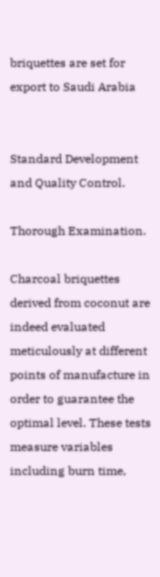briquettes are set for export to Saudi Arabia


Standard Development and Quality Control.

Thorough Examination.

Charcoal briquettes derived from coconut are indeed evaluated meticulously at different points of manufacture in order to guarantee the optimal level. These tests measure variables including burn time,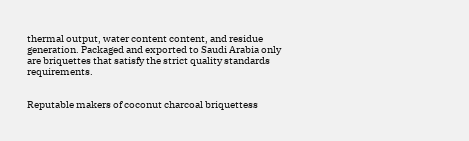thermal output, water content content, and residue generation. Packaged and exported to Saudi Arabia only are briquettes that satisfy the strict quality standards requirements.


Reputable makers of coconut charcoal briquettess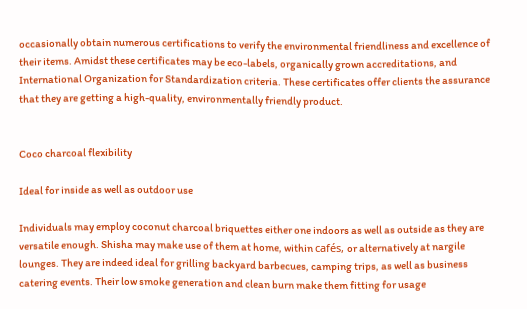occasionally obtain numerous certifications to verify the environmental friendliness and excellence of their items. Amidst these certificates may be eco-labels, organically grown accreditations, and International Organization for Standardization criteria. These certificates offer clients the assurance that they are getting a high-quality, environmentally friendly product.


Coco charcoal flexibility

Ideal for inside as well as outdoor use

Individuals may employ coconut charcoal briquettes either one indoors as well as outside as they are versatile enough. Shisha may make use of them at home, within cafés, or alternatively at nargile lounges. They are indeed ideal for grilling backyard barbecues, camping trips, as well as business catering events. Their low smoke generation and clean burn make them fitting for usage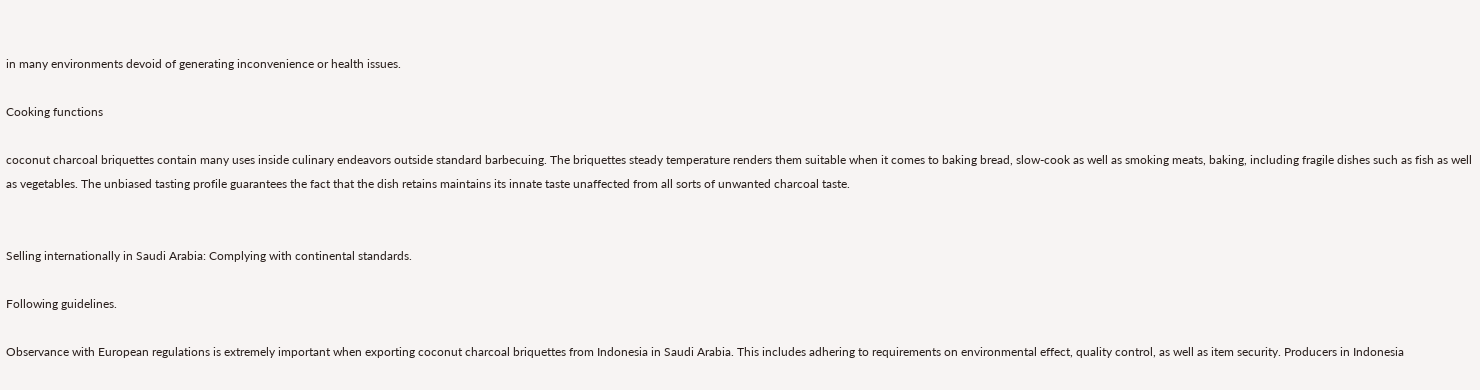in many environments devoid of generating inconvenience or health issues.

Cooking functions

coconut charcoal briquettes contain many uses inside culinary endeavors outside standard barbecuing. The briquettes steady temperature renders them suitable when it comes to baking bread, slow-cook as well as smoking meats, baking, including fragile dishes such as fish as well as vegetables. The unbiased tasting profile guarantees the fact that the dish retains maintains its innate taste unaffected from all sorts of unwanted charcoal taste.


Selling internationally in Saudi Arabia: Complying with continental standards.

Following guidelines.

Observance with European regulations is extremely important when exporting coconut charcoal briquettes from Indonesia in Saudi Arabia. This includes adhering to requirements on environmental effect, quality control, as well as item security. Producers in Indonesia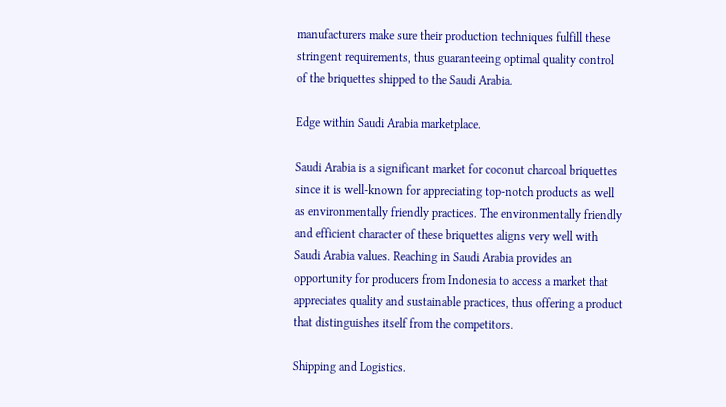manufacturers make sure their production techniques fulfill these stringent requirements, thus guaranteeing optimal quality control of the briquettes shipped to the Saudi Arabia.

Edge within Saudi Arabia marketplace.

Saudi Arabia is a significant market for coconut charcoal briquettes since it is well-known for appreciating top-notch products as well as environmentally friendly practices. The environmentally friendly and efficient character of these briquettes aligns very well with Saudi Arabia values. Reaching in Saudi Arabia provides an opportunity for producers from Indonesia to access a market that appreciates quality and sustainable practices, thus offering a product that distinguishes itself from the competitors.

Shipping and Logistics.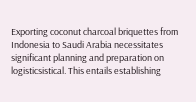Exporting coconut charcoal briquettes from Indonesia to Saudi Arabia necessitates significant planning and preparation on logisticsistical. This entails establishing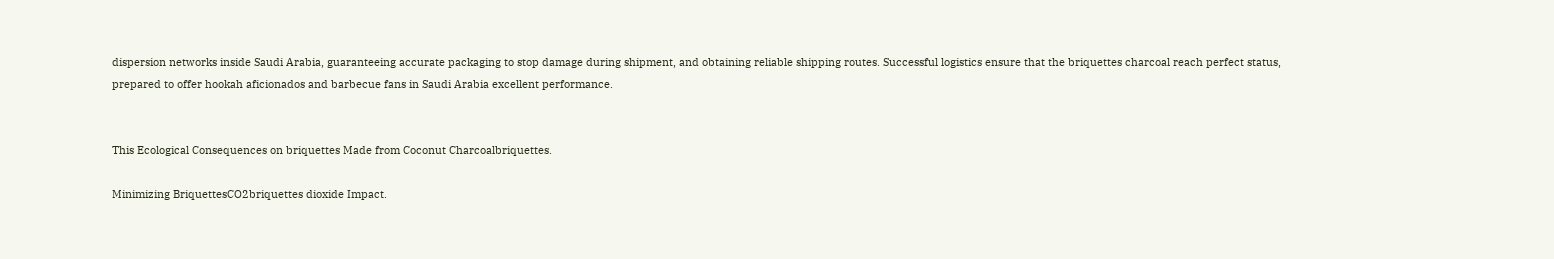dispersion networks inside Saudi Arabia, guaranteeing accurate packaging to stop damage during shipment, and obtaining reliable shipping routes. Successful logistics ensure that the briquettes charcoal reach perfect status, prepared to offer hookah aficionados and barbecue fans in Saudi Arabia excellent performance.


This Ecological Consequences on briquettes Made from Coconut Charcoalbriquettes.

Minimizing BriquettesCO2briquettes dioxide Impact.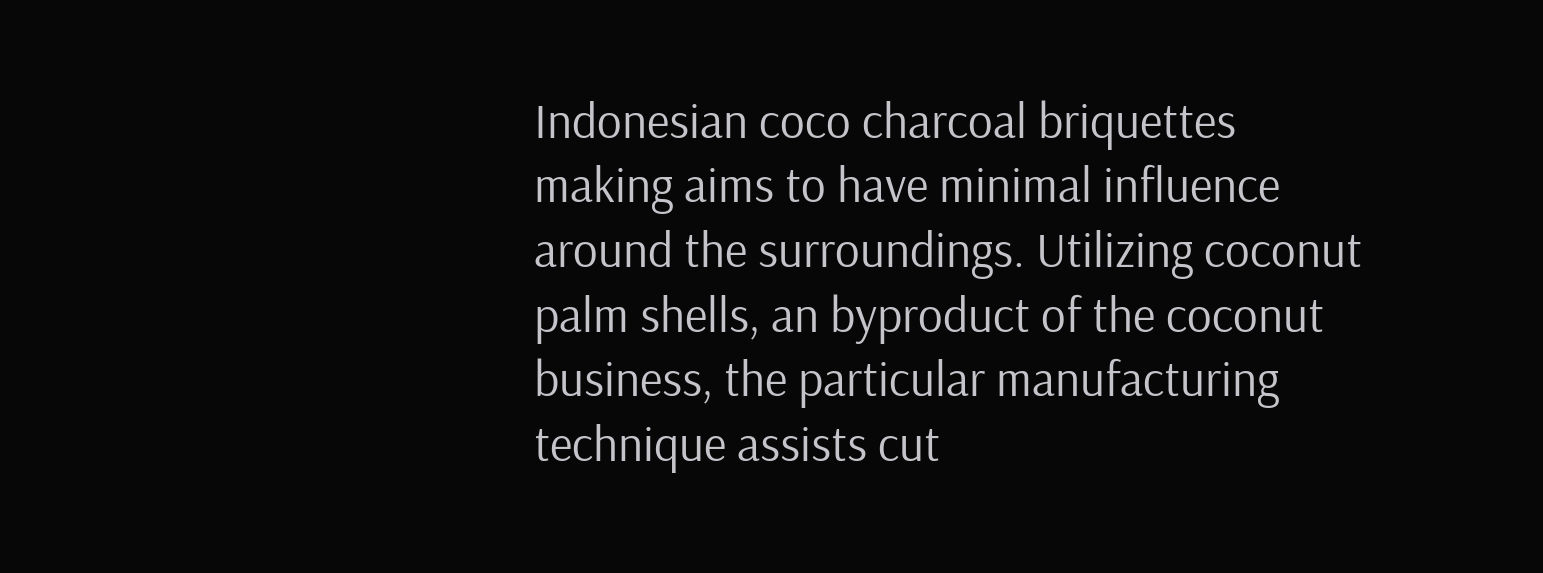Indonesian coco charcoal briquettes making aims to have minimal influence around the surroundings. Utilizing coconut palm shells, an byproduct of the coconut business, the particular manufacturing technique assists cut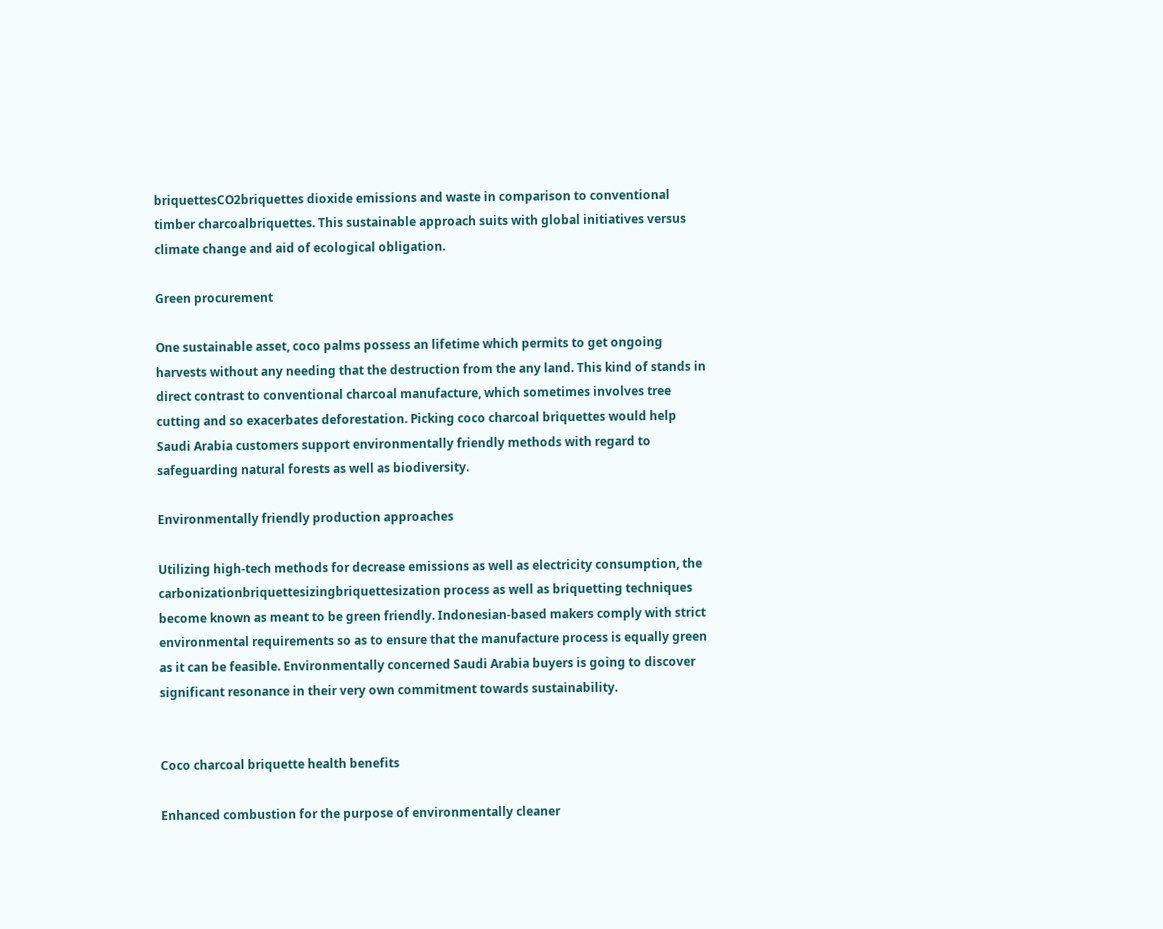briquettesCO2briquettes dioxide emissions and waste in comparison to conventional timber charcoalbriquettes. This sustainable approach suits with global initiatives versus climate change and aid of ecological obligation.

Green procurement

One sustainable asset, coco palms possess an lifetime which permits to get ongoing harvests without any needing that the destruction from the any land. This kind of stands in direct contrast to conventional charcoal manufacture, which sometimes involves tree cutting and so exacerbates deforestation. Picking coco charcoal briquettes would help Saudi Arabia customers support environmentally friendly methods with regard to safeguarding natural forests as well as biodiversity.

Environmentally friendly production approaches

Utilizing high-tech methods for decrease emissions as well as electricity consumption, the carbonizationbriquettesizingbriquettesization process as well as briquetting techniques become known as meant to be green friendly. Indonesian-based makers comply with strict environmental requirements so as to ensure that the manufacture process is equally green as it can be feasible. Environmentally concerned Saudi Arabia buyers is going to discover significant resonance in their very own commitment towards sustainability.


Coco charcoal briquette health benefits

Enhanced combustion for the purpose of environmentally cleaner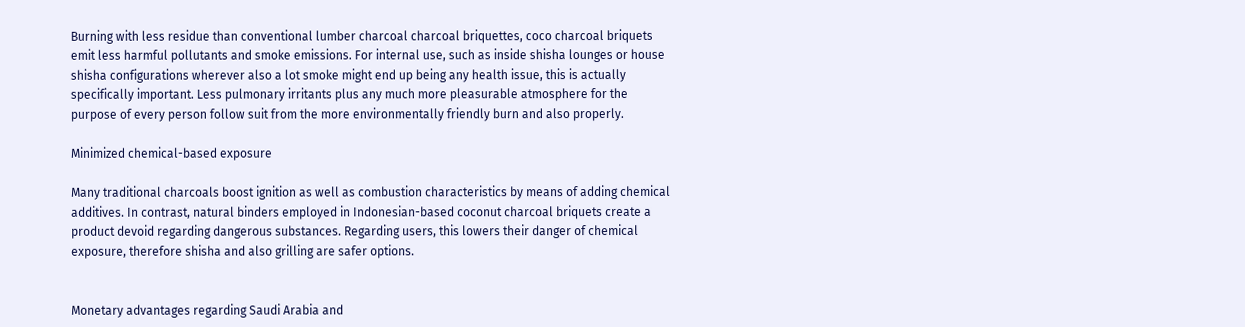Burning with less residue than conventional lumber charcoal charcoal briquettes, coco charcoal briquets emit less harmful pollutants and smoke emissions. For internal use, such as inside shisha lounges or house shisha configurations wherever also a lot smoke might end up being any health issue, this is actually specifically important. Less pulmonary irritants plus any much more pleasurable atmosphere for the purpose of every person follow suit from the more environmentally friendly burn and also properly.

Minimized chemical-based exposure

Many traditional charcoals boost ignition as well as combustion characteristics by means of adding chemical additives. In contrast, natural binders employed in Indonesian-based coconut charcoal briquets create a product devoid regarding dangerous substances. Regarding users, this lowers their danger of chemical exposure, therefore shisha and also grilling are safer options.


Monetary advantages regarding Saudi Arabia and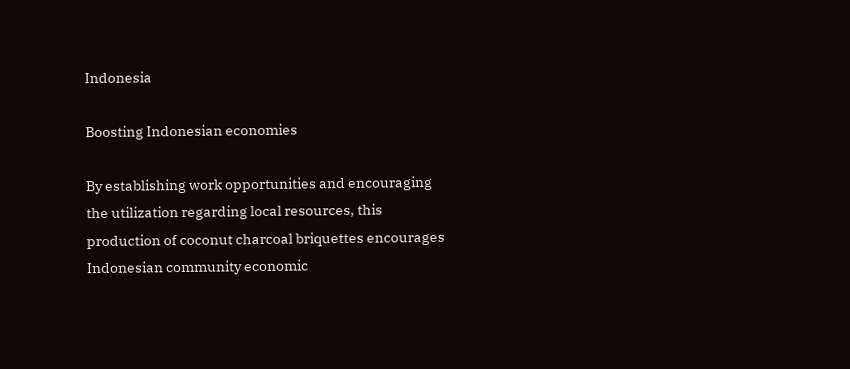Indonesia

Boosting Indonesian economies

By establishing work opportunities and encouraging the utilization regarding local resources, this production of coconut charcoal briquettes encourages Indonesian community economic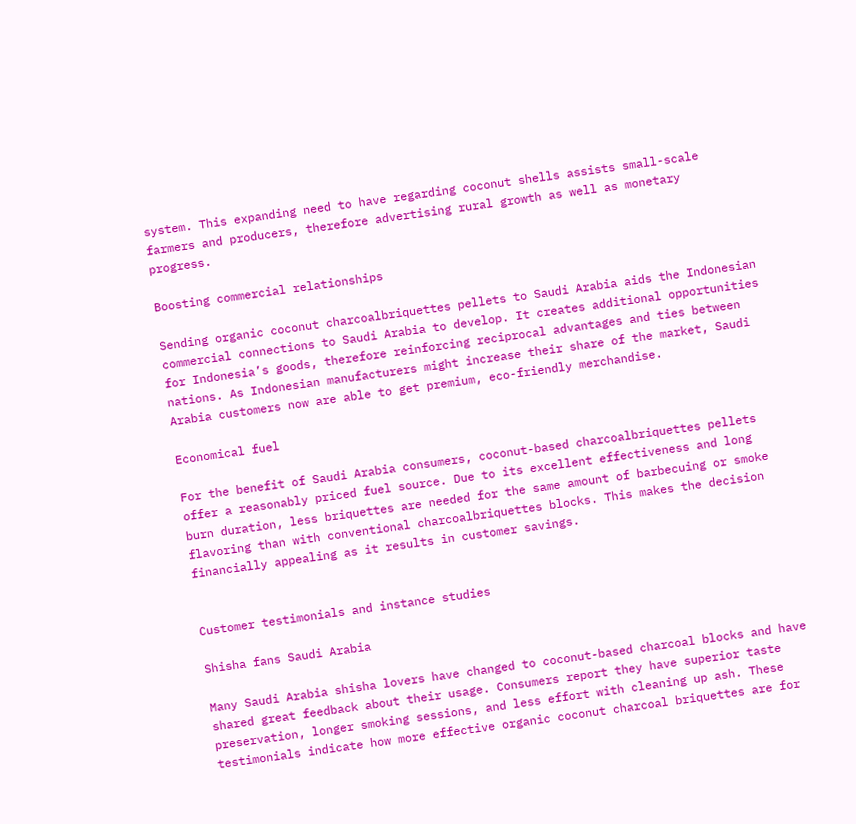system. This expanding need to have regarding coconut shells assists small-scale farmers and producers, therefore advertising rural growth as well as monetary progress.

Boosting commercial relationships

Sending organic coconut charcoalbriquettes pellets to Saudi Arabia aids the Indonesian commercial connections to Saudi Arabia to develop. It creates additional opportunities for Indonesia’s goods, therefore reinforcing reciprocal advantages and ties between nations. As Indonesian manufacturers might increase their share of the market, Saudi Arabia customers now are able to get premium, eco-friendly merchandise.

Economical fuel

For the benefit of Saudi Arabia consumers, coconut-based charcoalbriquettes pellets offer a reasonably priced fuel source. Due to its excellent effectiveness and long burn duration, less briquettes are needed for the same amount of barbecuing or smoke flavoring than with conventional charcoalbriquettes blocks. This makes the decision financially appealing as it results in customer savings.


Customer testimonials and instance studies

Shisha fans Saudi Arabia

Many Saudi Arabia shisha lovers have changed to coconut-based charcoal blocks and have shared great feedback about their usage. Consumers report they have superior taste preservation, longer smoking sessions, and less effort with cleaning up ash. These testimonials indicate how more effective organic coconut charcoal briquettes are for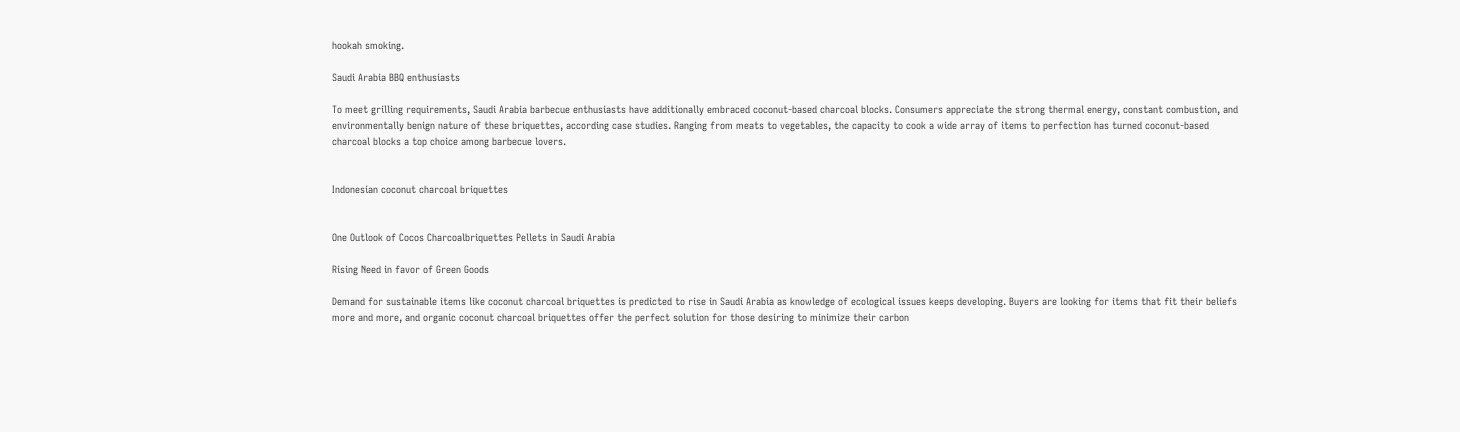hookah smoking.

Saudi Arabia BBQ enthusiasts

To meet grilling requirements, Saudi Arabia barbecue enthusiasts have additionally embraced coconut-based charcoal blocks. Consumers appreciate the strong thermal energy, constant combustion, and environmentally benign nature of these briquettes, according case studies. Ranging from meats to vegetables, the capacity to cook a wide array of items to perfection has turned coconut-based charcoal blocks a top choice among barbecue lovers.


Indonesian coconut charcoal briquettes


One Outlook of Cocos Charcoalbriquettes Pellets in Saudi Arabia

Rising Need in favor of Green Goods

Demand for sustainable items like coconut charcoal briquettes is predicted to rise in Saudi Arabia as knowledge of ecological issues keeps developing. Buyers are looking for items that fit their beliefs more and more, and organic coconut charcoal briquettes offer the perfect solution for those desiring to minimize their carbon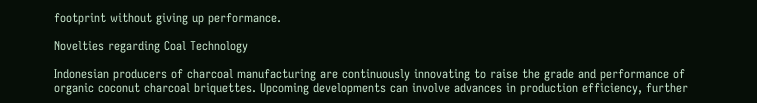footprint without giving up performance.

Novelties regarding Coal Technology

Indonesian producers of charcoal manufacturing are continuously innovating to raise the grade and performance of organic coconut charcoal briquettes. Upcoming developments can involve advances in production efficiency, further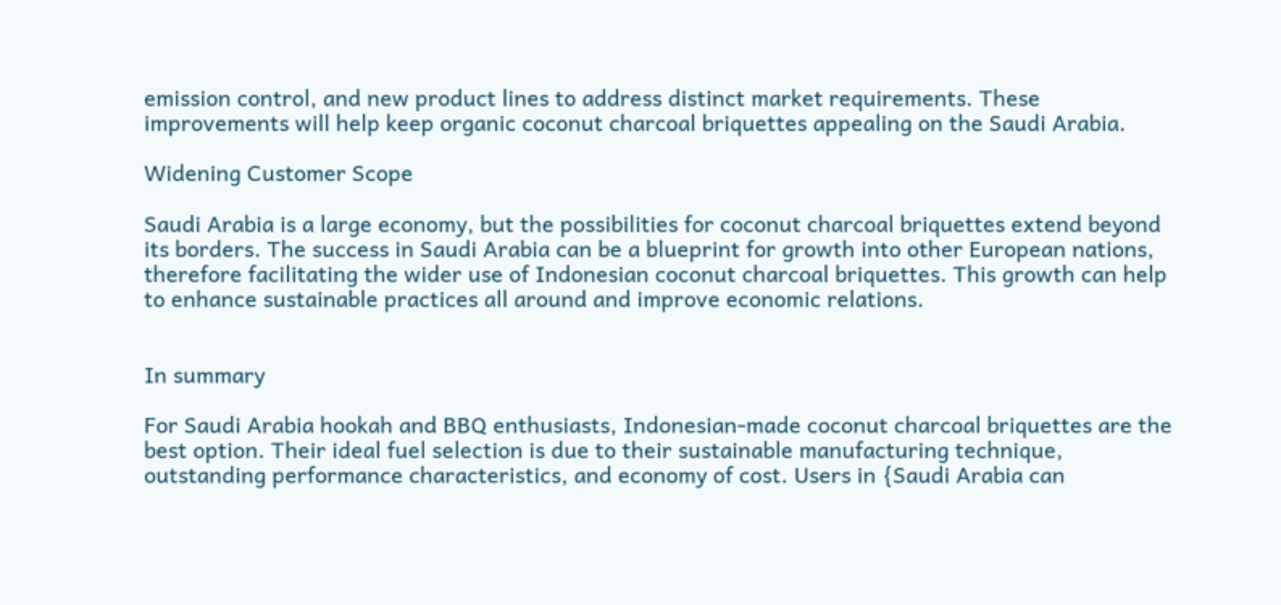emission control, and new product lines to address distinct market requirements. These improvements will help keep organic coconut charcoal briquettes appealing on the Saudi Arabia.

Widening Customer Scope

Saudi Arabia is a large economy, but the possibilities for coconut charcoal briquettes extend beyond its borders. The success in Saudi Arabia can be a blueprint for growth into other European nations, therefore facilitating the wider use of Indonesian coconut charcoal briquettes. This growth can help to enhance sustainable practices all around and improve economic relations.


In summary

For Saudi Arabia hookah and BBQ enthusiasts, Indonesian-made coconut charcoal briquettes are the best option. Their ideal fuel selection is due to their sustainable manufacturing technique, outstanding performance characteristics, and economy of cost. Users in {Saudi Arabia can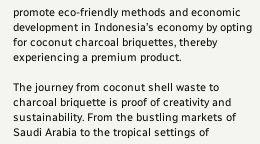promote eco-friendly methods and economic development in Indonesia’s economy by opting for coconut charcoal briquettes, thereby experiencing a premium product.

The journey from coconut shell waste to charcoal briquette is proof of creativity and sustainability. From the bustling markets of Saudi Arabia to the tropical settings of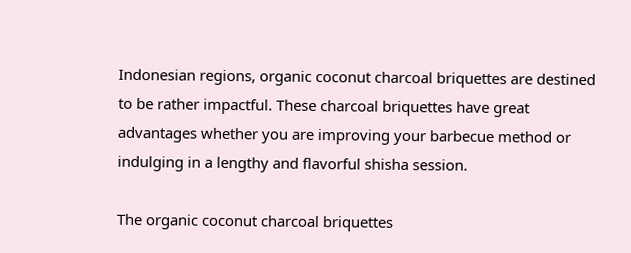Indonesian regions, organic coconut charcoal briquettes are destined to be rather impactful. These charcoal briquettes have great advantages whether you are improving your barbecue method or indulging in a lengthy and flavorful shisha session.

The organic coconut charcoal briquettes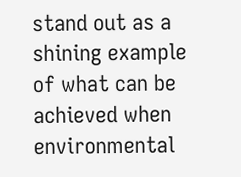stand out as a shining example of what can be achieved when environmental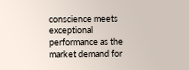conscience meets exceptional performance as the market demand for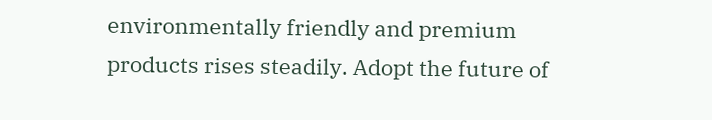environmentally friendly and premium products rises steadily. Adopt the future of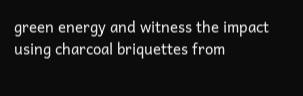green energy and witness the impact using charcoal briquettes from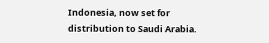Indonesia, now set for distribution to Saudi Arabia.